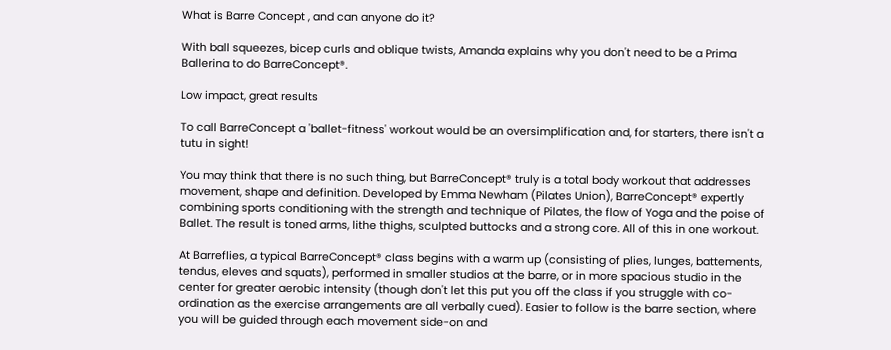What is Barre Concept , and can anyone do it?

With ball squeezes, bicep curls and oblique twists, Amanda explains why you don't need to be a Prima Ballerina to do BarreConcept®.

Low impact, great results

To call BarreConcept a 'ballet-fitness' workout would be an oversimplification and, for starters, there isn't a tutu in sight!

You may think that there is no such thing, but BarreConcept® truly is a total body workout that addresses movement, shape and definition. Developed by Emma Newham (Pilates Union), BarreConcept® expertly combining sports conditioning with the strength and technique of Pilates, the flow of Yoga and the poise of Ballet. The result is toned arms, lithe thighs, sculpted buttocks and a strong core. All of this in one workout.

At Barreflies, a typical BarreConcept® class begins with a warm up (consisting of plies, lunges, battements, tendus, eleves and squats), performed in smaller studios at the barre, or in more spacious studio in the center for greater aerobic intensity (though don't let this put you off the class if you struggle with co-ordination as the exercise arrangements are all verbally cued). Easier to follow is the barre section, where you will be guided through each movement side-on and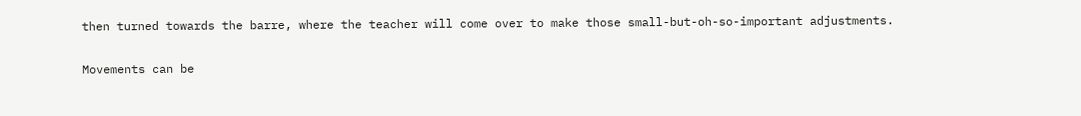then turned towards the barre, where the teacher will come over to make those small-but-oh-so-important adjustments.

Movements can be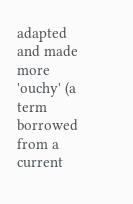adapted and made more 'ouchy' (a term borrowed from a current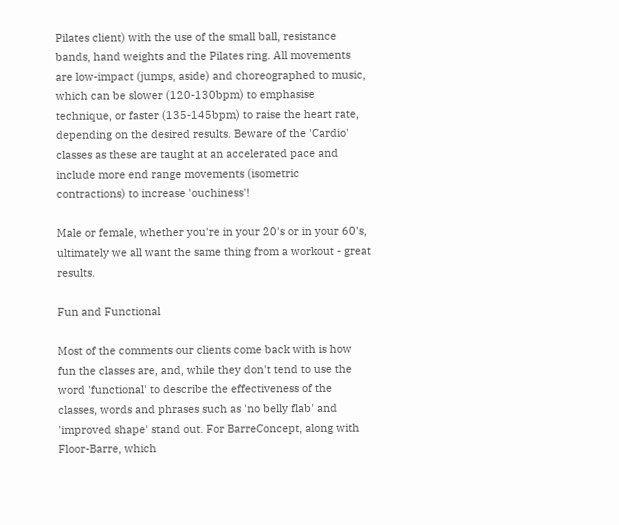Pilates client) with the use of the small ball, resistance bands, hand weights and the Pilates ring. All movements are low-impact (jumps, aside) and choreographed to music, which can be slower (120-130bpm) to emphasise technique, or faster (135-145bpm) to raise the heart rate, depending on the desired results. Beware of the 'Cardio' classes as these are taught at an accelerated pace and include more end range movements (isometric contractions) to increase 'ouchiness'!

Male or female, whether you're in your 20's or in your 60's, ultimately we all want the same thing from a workout - great results.

Fun and Functional

Most of the comments our clients come back with is how fun the classes are, and, while they don't tend to use the word 'functional' to describe the effectiveness of the classes, words and phrases such as 'no belly flab' and 'improved shape' stand out. For BarreConcept, along with Floor-Barre, which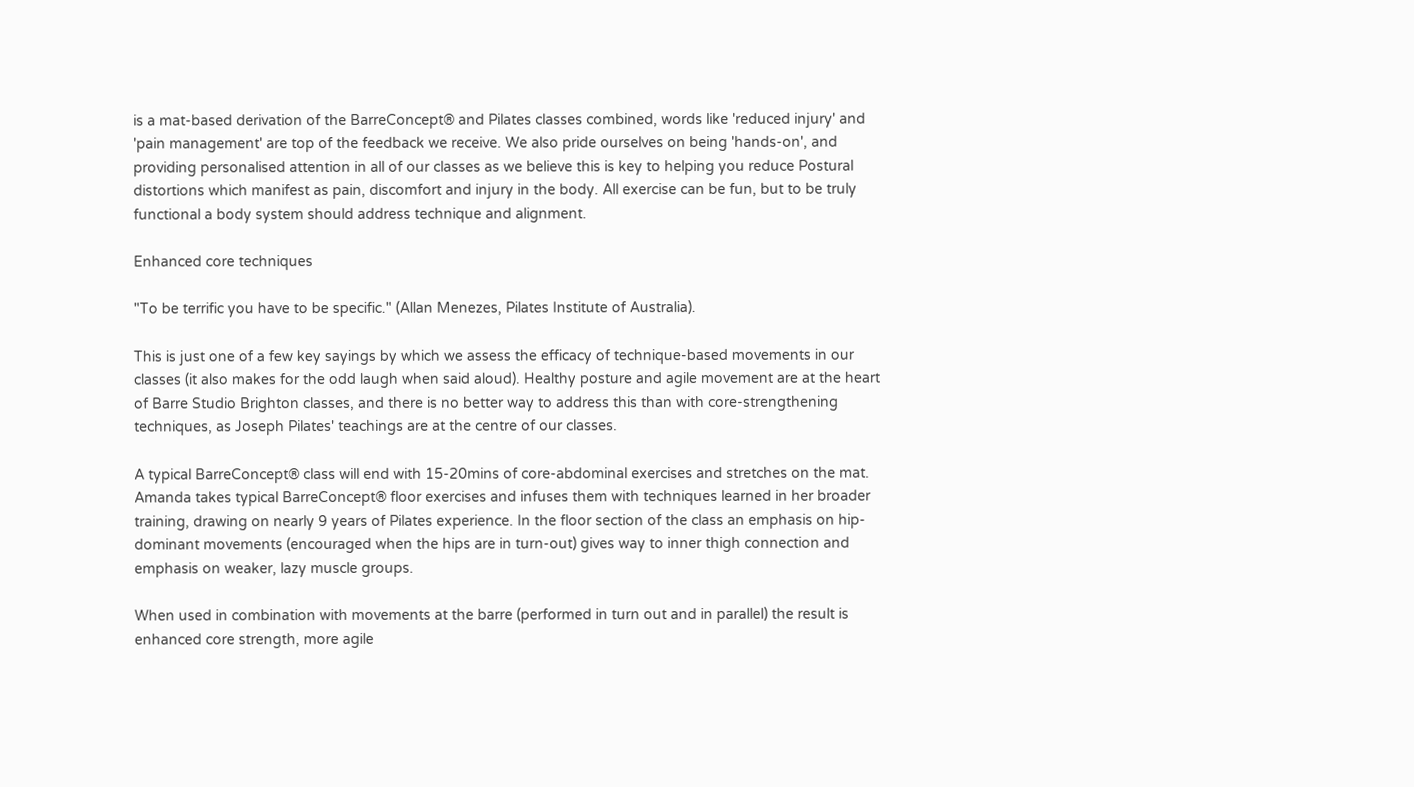is a mat-based derivation of the BarreConcept® and Pilates classes combined, words like 'reduced injury' and 'pain management' are top of the feedback we receive. We also pride ourselves on being 'hands-on', and providing personalised attention in all of our classes as we believe this is key to helping you reduce Postural distortions which manifest as pain, discomfort and injury in the body. All exercise can be fun, but to be truly functional a body system should address technique and alignment.

Enhanced core techniques

"To be terrific you have to be specific." (Allan Menezes, Pilates Institute of Australia).

This is just one of a few key sayings by which we assess the efficacy of technique-based movements in our classes (it also makes for the odd laugh when said aloud). Healthy posture and agile movement are at the heart of Barre Studio Brighton classes, and there is no better way to address this than with core-strengthening techniques, as Joseph Pilates' teachings are at the centre of our classes.

A typical BarreConcept® class will end with 15-20mins of core-abdominal exercises and stretches on the mat. Amanda takes typical BarreConcept® floor exercises and infuses them with techniques learned in her broader training, drawing on nearly 9 years of Pilates experience. In the floor section of the class an emphasis on hip-dominant movements (encouraged when the hips are in turn-out) gives way to inner thigh connection and emphasis on weaker, lazy muscle groups.

When used in combination with movements at the barre (performed in turn out and in parallel) the result is enhanced core strength, more agile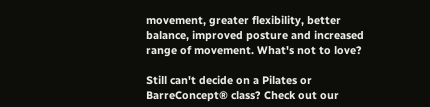movement, greater flexibility, better balance, improved posture and increased range of movement. What's not to love?

Still can't decide on a Pilates or BarreConcept® class? Check out our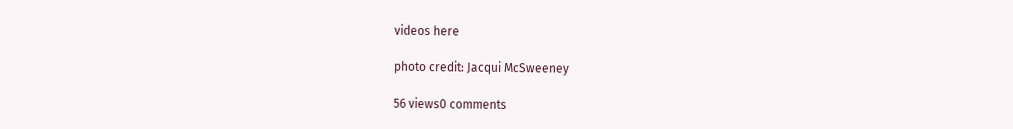videos here

photo credit: Jacqui McSweeney

56 views0 comments